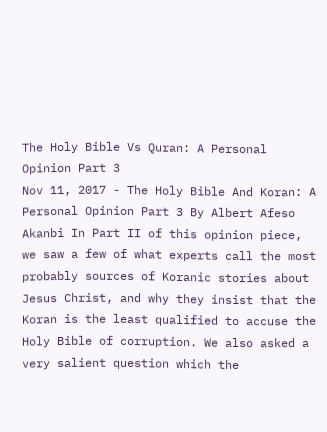The Holy Bible Vs Quran: A Personal Opinion Part 3
Nov 11, 2017 - The Holy Bible And Koran: A Personal Opinion Part 3 By Albert Afeso Akanbi In Part II of this opinion piece, we saw a few of what experts call the most probably sources of Koranic stories about Jesus Christ, and why they insist that the Koran is the least qualified to accuse the Holy Bible of corruption. We also asked a very salient question which the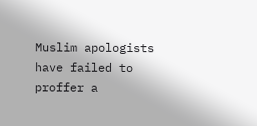Muslim apologists have failed to proffer a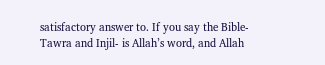satisfactory answer to. If you say the Bible-Tawra and Injil- is Allah’s word, and Allah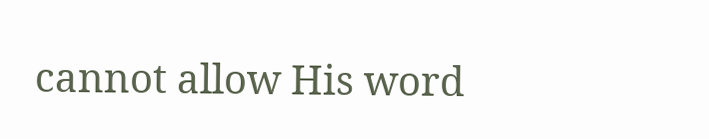cannot allow His word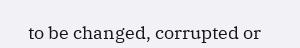to be changed, corrupted or